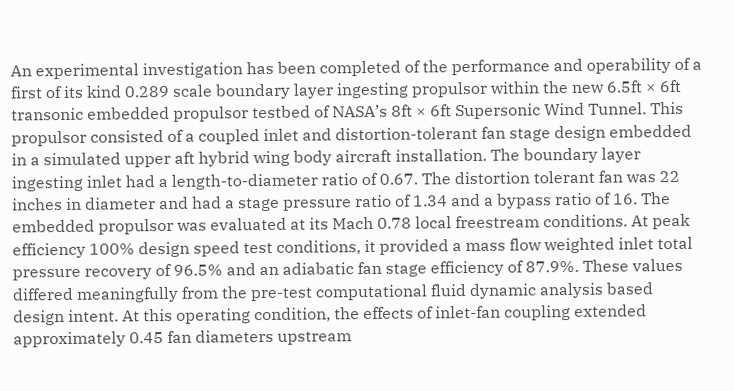An experimental investigation has been completed of the performance and operability of a first of its kind 0.289 scale boundary layer ingesting propulsor within the new 6.5ft × 6ft transonic embedded propulsor testbed of NASA’s 8ft × 6ft Supersonic Wind Tunnel. This propulsor consisted of a coupled inlet and distortion-tolerant fan stage design embedded in a simulated upper aft hybrid wing body aircraft installation. The boundary layer ingesting inlet had a length-to-diameter ratio of 0.67. The distortion tolerant fan was 22 inches in diameter and had a stage pressure ratio of 1.34 and a bypass ratio of 16. The embedded propulsor was evaluated at its Mach 0.78 local freestream conditions. At peak efficiency 100% design speed test conditions, it provided a mass flow weighted inlet total pressure recovery of 96.5% and an adiabatic fan stage efficiency of 87.9%. These values differed meaningfully from the pre-test computational fluid dynamic analysis based design intent. At this operating condition, the effects of inlet-fan coupling extended approximately 0.45 fan diameters upstream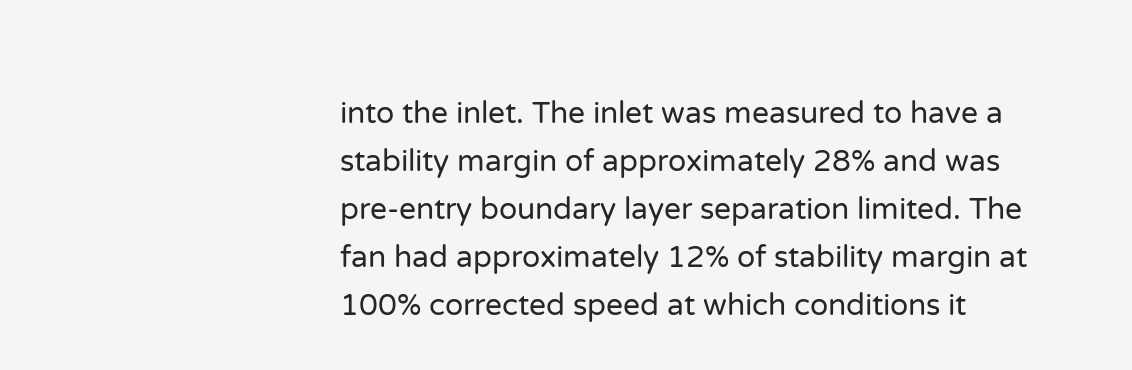into the inlet. The inlet was measured to have a stability margin of approximately 28% and was pre-entry boundary layer separation limited. The fan had approximately 12% of stability margin at 100% corrected speed at which conditions it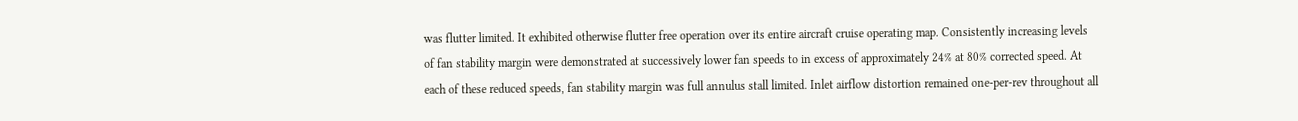was flutter limited. It exhibited otherwise flutter free operation over its entire aircraft cruise operating map. Consistently increasing levels of fan stability margin were demonstrated at successively lower fan speeds to in excess of approximately 24% at 80% corrected speed. At each of these reduced speeds, fan stability margin was full annulus stall limited. Inlet airflow distortion remained one-per-rev throughout all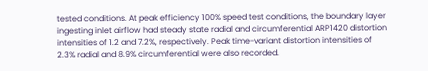tested conditions. At peak efficiency 100% speed test conditions, the boundary layer ingesting inlet airflow had steady state radial and circumferential ARP1420 distortion intensities of 1.2 and 7.2%, respectively. Peak time-variant distortion intensities of 2.3% radial and 8.9% circumferential were also recorded.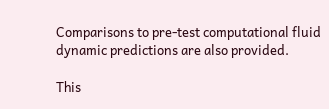Comparisons to pre-test computational fluid dynamic predictions are also provided.

This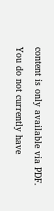content is only available via PDF.
You do not currently have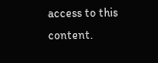access to this content.